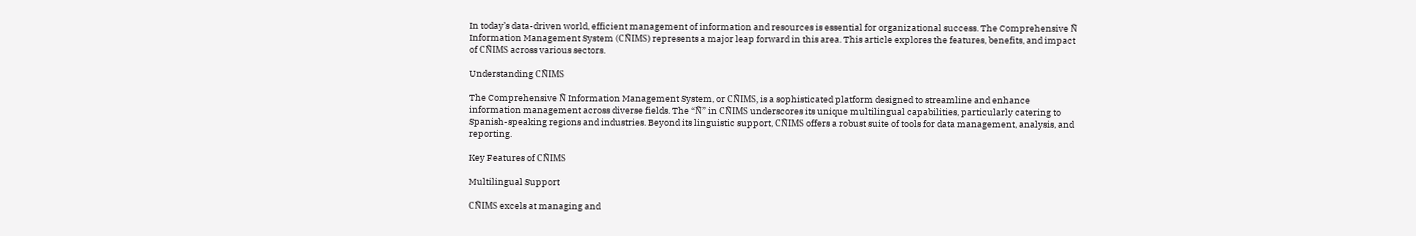In today’s data-driven world, efficient management of information and resources is essential for organizational success. The Comprehensive Ñ Information Management System (CÑIMS) represents a major leap forward in this area. This article explores the features, benefits, and impact of CÑIMS across various sectors.

Understanding CÑIMS

The Comprehensive Ñ Information Management System, or CÑIMS, is a sophisticated platform designed to streamline and enhance information management across diverse fields. The “Ñ” in CÑIMS underscores its unique multilingual capabilities, particularly catering to Spanish-speaking regions and industries. Beyond its linguistic support, CÑIMS offers a robust suite of tools for data management, analysis, and reporting.

Key Features of CÑIMS

Multilingual Support

CÑIMS excels at managing and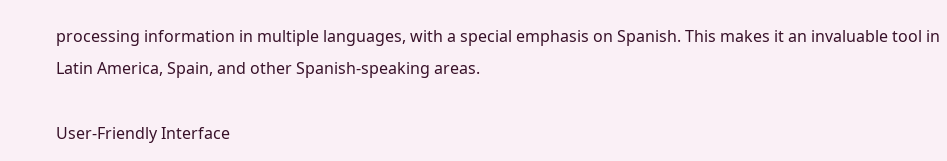processing information in multiple languages, with a special emphasis on Spanish. This makes it an invaluable tool in Latin America, Spain, and other Spanish-speaking areas.

User-Friendly Interface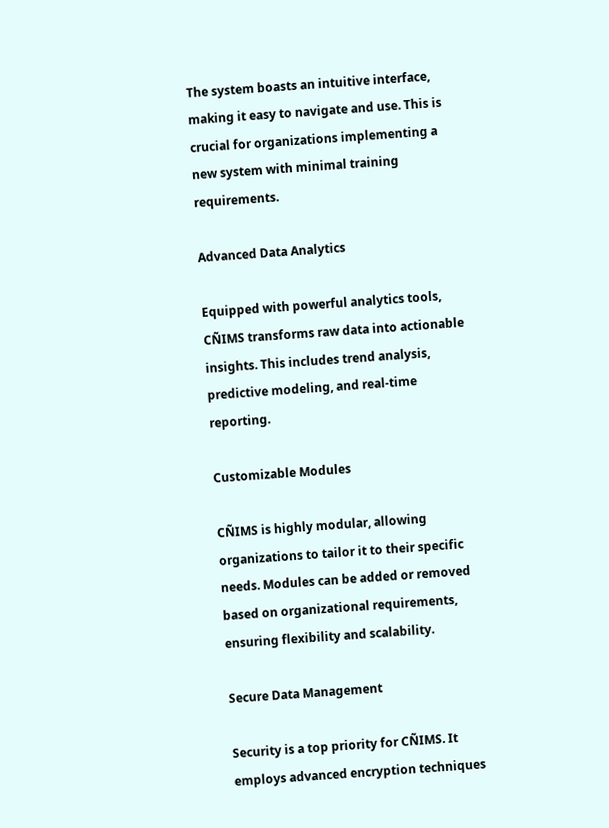The system boasts an intuitive interface, making it easy to navigate and use. This is crucial for organizations implementing a new system with minimal training requirements.

Advanced Data Analytics

Equipped with powerful analytics tools, CÑIMS transforms raw data into actionable insights. This includes trend analysis, predictive modeling, and real-time reporting.

Customizable Modules

CÑIMS is highly modular, allowing organizations to tailor it to their specific needs. Modules can be added or removed based on organizational requirements, ensuring flexibility and scalability.

Secure Data Management

Security is a top priority for CÑIMS. It employs advanced encryption techniques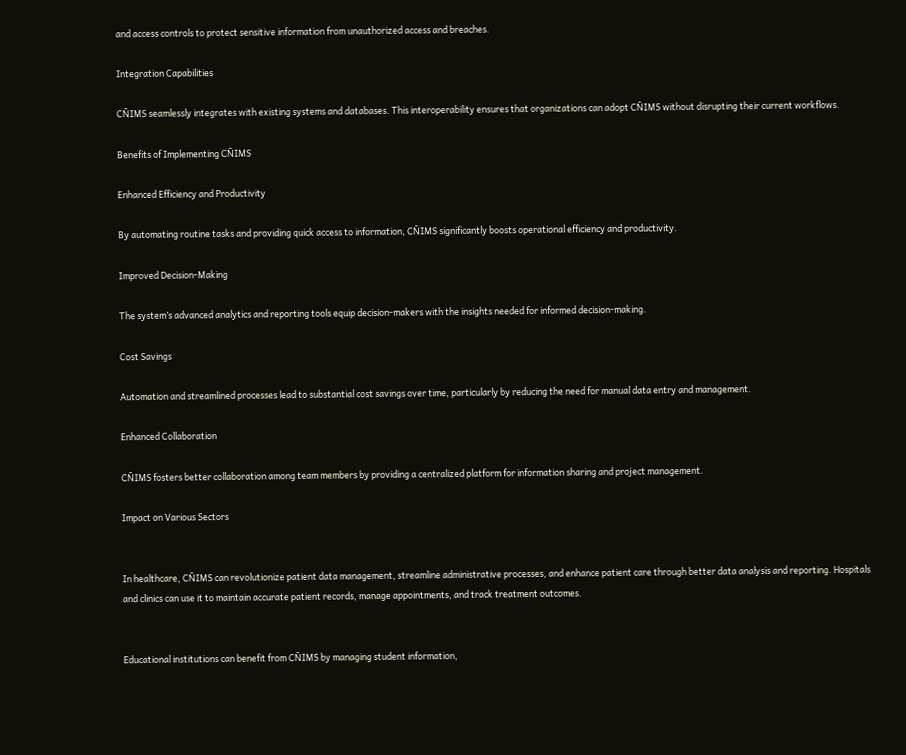and access controls to protect sensitive information from unauthorized access and breaches.

Integration Capabilities

CÑIMS seamlessly integrates with existing systems and databases. This interoperability ensures that organizations can adopt CÑIMS without disrupting their current workflows.

Benefits of Implementing CÑIMS

Enhanced Efficiency and Productivity

By automating routine tasks and providing quick access to information, CÑIMS significantly boosts operational efficiency and productivity.

Improved Decision-Making

The system’s advanced analytics and reporting tools equip decision-makers with the insights needed for informed decision-making.

Cost Savings

Automation and streamlined processes lead to substantial cost savings over time, particularly by reducing the need for manual data entry and management.

Enhanced Collaboration

CÑIMS fosters better collaboration among team members by providing a centralized platform for information sharing and project management.

Impact on Various Sectors


In healthcare, CÑIMS can revolutionize patient data management, streamline administrative processes, and enhance patient care through better data analysis and reporting. Hospitals and clinics can use it to maintain accurate patient records, manage appointments, and track treatment outcomes.


Educational institutions can benefit from CÑIMS by managing student information,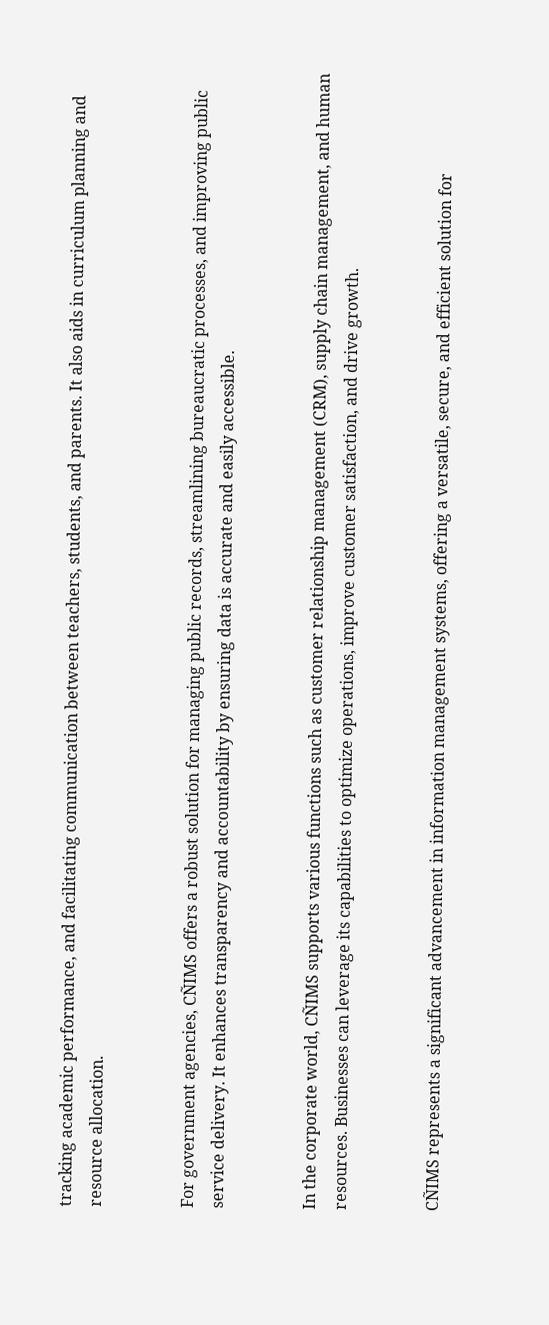tracking academic performance, and facilitating communication between teachers, students, and parents. It also aids in curriculum planning and resource allocation.


For government agencies, CÑIMS offers a robust solution for managing public records, streamlining bureaucratic processes, and improving public service delivery. It enhances transparency and accountability by ensuring data is accurate and easily accessible.


In the corporate world, CÑIMS supports various functions such as customer relationship management (CRM), supply chain management, and human resources. Businesses can leverage its capabilities to optimize operations, improve customer satisfaction, and drive growth.


CÑIMS represents a significant advancement in information management systems, offering a versatile, secure, and efficient solution for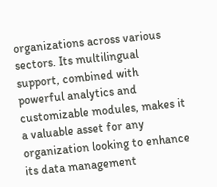organizations across various sectors. Its multilingual support, combined with powerful analytics and customizable modules, makes it a valuable asset for any organization looking to enhance its data management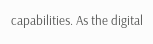capabilities. As the digital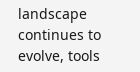landscape continues to evolve, tools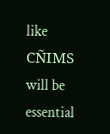like CÑIMS will be essential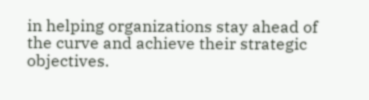in helping organizations stay ahead of the curve and achieve their strategic objectives.